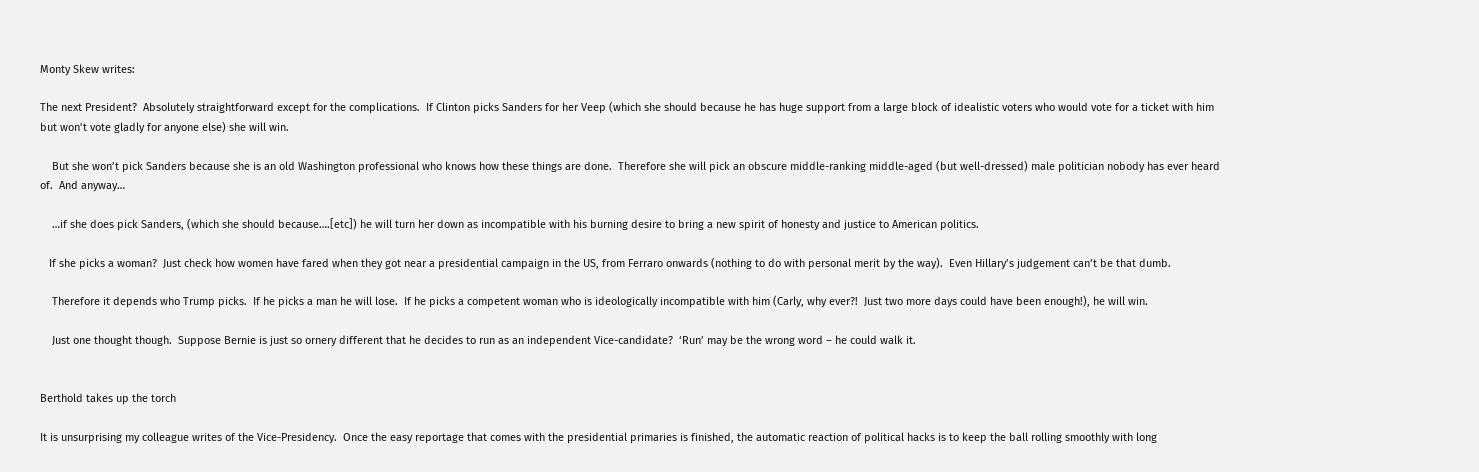Monty Skew writes:

The next President?  Absolutely straightforward except for the complications.  If Clinton picks Sanders for her Veep (which she should because he has huge support from a large block of idealistic voters who would vote for a ticket with him but won’t vote gladly for anyone else) she will win.

    But she won’t pick Sanders because she is an old Washington professional who knows how these things are done.  Therefore she will pick an obscure middle-ranking middle-aged (but well-dressed) male politician nobody has ever heard of.  And anyway…

    …if she does pick Sanders, (which she should because….[etc]) he will turn her down as incompatible with his burning desire to bring a new spirit of honesty and justice to American politics.

   If she picks a woman?  Just check how women have fared when they got near a presidential campaign in the US, from Ferraro onwards (nothing to do with personal merit by the way).  Even Hillary’s judgement can’t be that dumb.

    Therefore it depends who Trump picks.  If he picks a man he will lose.  If he picks a competent woman who is ideologically incompatible with him (Carly, why ever?!  Just two more days could have been enough!), he will win.

    Just one thought though.  Suppose Bernie is just so ornery different that he decides to run as an independent Vice-candidate?  ‘Run’ may be the wrong word – he could walk it.


Berthold takes up the torch

It is unsurprising my colleague writes of the Vice-Presidency.  Once the easy reportage that comes with the presidential primaries is finished, the automatic reaction of political hacks is to keep the ball rolling smoothly with long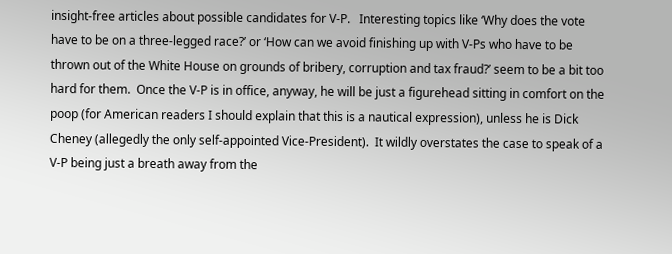insight-free articles about possible candidates for V-P.   Interesting topics like ‘Why does the vote have to be on a three-legged race?’ or ‘How can we avoid finishing up with V-Ps who have to be thrown out of the White House on grounds of bribery, corruption and tax fraud?’ seem to be a bit too hard for them.  Once the V-P is in office, anyway, he will be just a figurehead sitting in comfort on the poop (for American readers I should explain that this is a nautical expression), unless he is Dick Cheney (allegedly the only self-appointed Vice-President).  It wildly overstates the case to speak of a V-P being just a breath away from the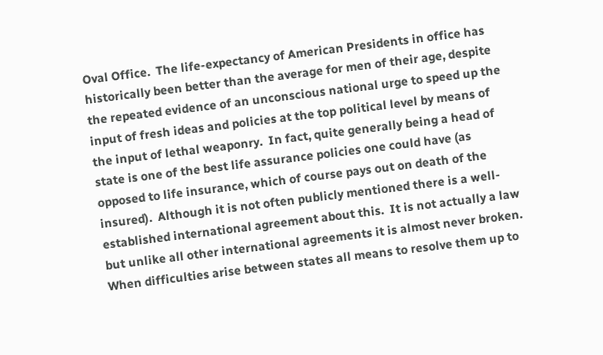Oval Office.  The life-expectancy of American Presidents in office has historically been better than the average for men of their age, despite the repeated evidence of an unconscious national urge to speed up the input of fresh ideas and policies at the top political level by means of the input of lethal weaponry.  In fact, quite generally being a head of state is one of the best life assurance policies one could have (as opposed to life insurance, which of course pays out on death of the insured).  Although it is not often publicly mentioned there is a well-established international agreement about this.  It is not actually a law but unlike all other international agreements it is almost never broken.  When difficulties arise between states all means to resolve them up to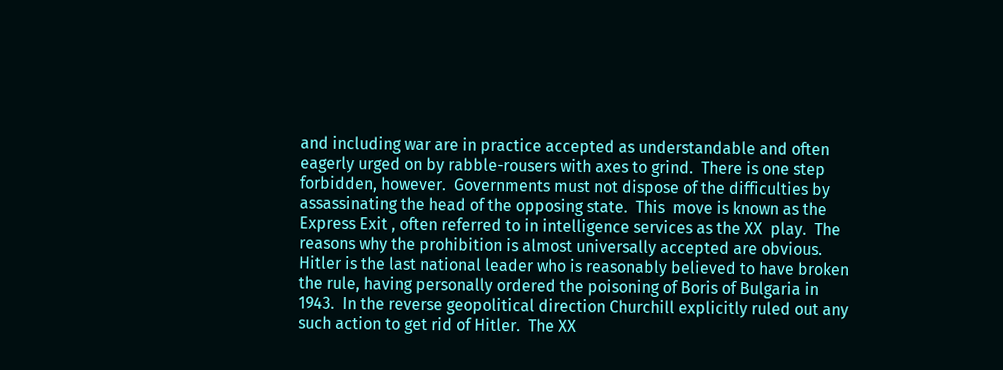and including war are in practice accepted as understandable and often eagerly urged on by rabble-rousers with axes to grind.  There is one step forbidden, however.  Governments must not dispose of the difficulties by assassinating the head of the opposing state.  This  move is known as the Express Exit , often referred to in intelligence services as the XX  play.  The reasons why the prohibition is almost universally accepted are obvious.  Hitler is the last national leader who is reasonably believed to have broken the rule, having personally ordered the poisoning of Boris of Bulgaria in 1943.  In the reverse geopolitical direction Churchill explicitly ruled out any such action to get rid of Hitler.  The XX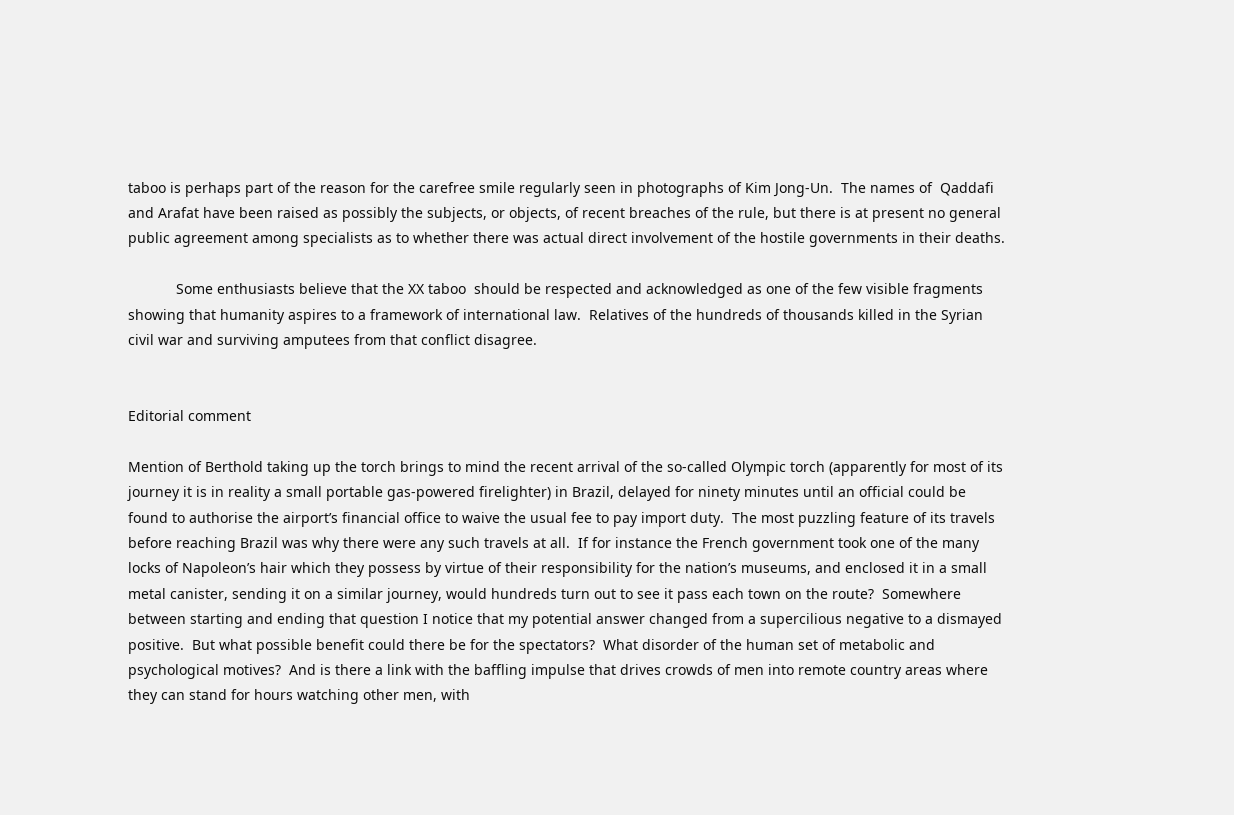taboo is perhaps part of the reason for the carefree smile regularly seen in photographs of Kim Jong-Un.  The names of  Qaddafi and Arafat have been raised as possibly the subjects, or objects, of recent breaches of the rule, but there is at present no general public agreement among specialists as to whether there was actual direct involvement of the hostile governments in their deaths.

            Some enthusiasts believe that the XX taboo  should be respected and acknowledged as one of the few visible fragments showing that humanity aspires to a framework of international law.  Relatives of the hundreds of thousands killed in the Syrian civil war and surviving amputees from that conflict disagree.


Editorial comment

Mention of Berthold taking up the torch brings to mind the recent arrival of the so-called Olympic torch (apparently for most of its journey it is in reality a small portable gas-powered firelighter) in Brazil, delayed for ninety minutes until an official could be found to authorise the airport’s financial office to waive the usual fee to pay import duty.  The most puzzling feature of its travels before reaching Brazil was why there were any such travels at all.  If for instance the French government took one of the many locks of Napoleon’s hair which they possess by virtue of their responsibility for the nation’s museums, and enclosed it in a small metal canister, sending it on a similar journey, would hundreds turn out to see it pass each town on the route?  Somewhere between starting and ending that question I notice that my potential answer changed from a supercilious negative to a dismayed positive.  But what possible benefit could there be for the spectators?  What disorder of the human set of metabolic and psychological motives?  And is there a link with the baffling impulse that drives crowds of men into remote country areas where they can stand for hours watching other men, with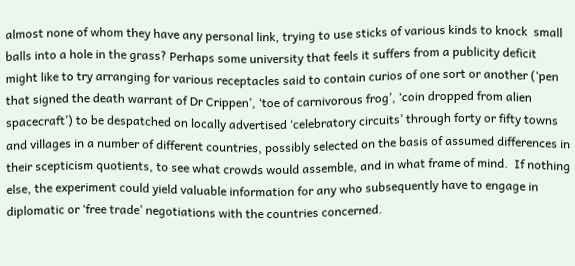almost none of whom they have any personal link, trying to use sticks of various kinds to knock  small balls into a hole in the grass? Perhaps some university that feels it suffers from a publicity deficit might like to try arranging for various receptacles said to contain curios of one sort or another (‘pen that signed the death warrant of Dr Crippen’, ‘toe of carnivorous frog’, ‘coin dropped from alien spacecraft’) to be despatched on locally advertised ‘celebratory circuits’ through forty or fifty towns and villages in a number of different countries, possibly selected on the basis of assumed differences in their scepticism quotients, to see what crowds would assemble, and in what frame of mind.  If nothing else, the experiment could yield valuable information for any who subsequently have to engage in diplomatic or ‘free trade’ negotiations with the countries concerned.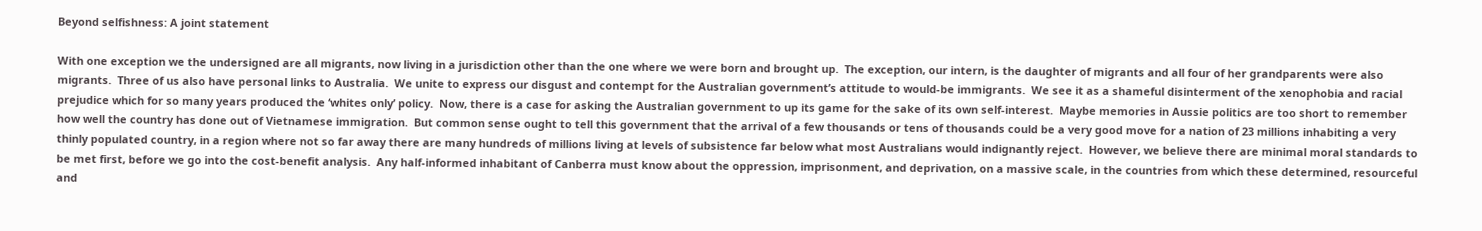Beyond selfishness: A joint statement

With one exception we the undersigned are all migrants, now living in a jurisdiction other than the one where we were born and brought up.  The exception, our intern, is the daughter of migrants and all four of her grandparents were also migrants.  Three of us also have personal links to Australia.  We unite to express our disgust and contempt for the Australian government’s attitude to would-be immigrants.  We see it as a shameful disinterment of the xenophobia and racial prejudice which for so many years produced the ‘whites only’ policy.  Now, there is a case for asking the Australian government to up its game for the sake of its own self-interest.  Maybe memories in Aussie politics are too short to remember how well the country has done out of Vietnamese immigration.  But common sense ought to tell this government that the arrival of a few thousands or tens of thousands could be a very good move for a nation of 23 millions inhabiting a very thinly populated country, in a region where not so far away there are many hundreds of millions living at levels of subsistence far below what most Australians would indignantly reject.  However, we believe there are minimal moral standards to be met first, before we go into the cost-benefit analysis.  Any half-informed inhabitant of Canberra must know about the oppression, imprisonment, and deprivation, on a massive scale, in the countries from which these determined, resourceful and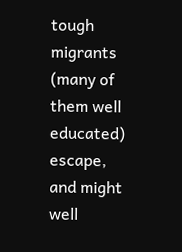tough migrants (many of them well educated) escape, and might well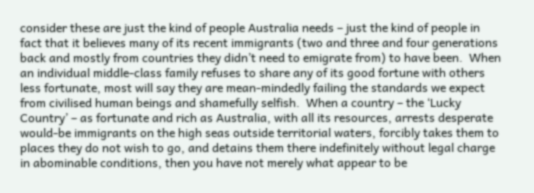consider these are just the kind of people Australia needs – just the kind of people in fact that it believes many of its recent immigrants (two and three and four generations back and mostly from countries they didn’t need to emigrate from) to have been.  When an individual middle-class family refuses to share any of its good fortune with others less fortunate, most will say they are mean-mindedly failing the standards we expect from civilised human beings and shamefully selfish.  When a country – the ‘Lucky Country’ – as fortunate and rich as Australia, with all its resources, arrests desperate would-be immigrants on the high seas outside territorial waters, forcibly takes them to places they do not wish to go, and detains them there indefinitely without legal charge in abominable conditions, then you have not merely what appear to be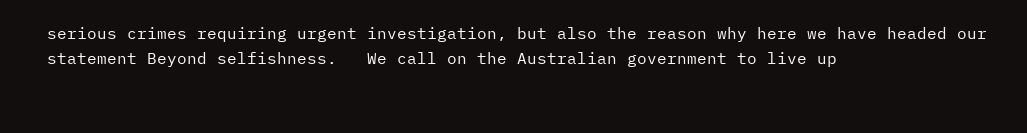serious crimes requiring urgent investigation, but also the reason why here we have headed our statement Beyond selfishness.   We call on the Australian government to live up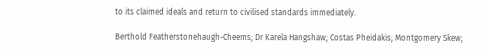to its claimed ideals and return to civilised standards immediately.

Berthold Featherstonehaugh-Cheems; Dr Karela Hangshaw; Costas Pheidakis; Montgomery Skew;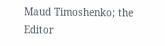Maud Timoshenko; the Editor